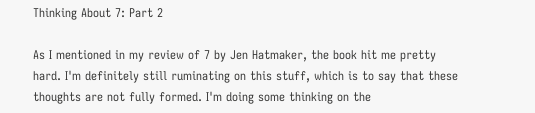Thinking About 7: Part 2

As I mentioned in my review of 7 by Jen Hatmaker, the book hit me pretty hard. I'm definitely still ruminating on this stuff, which is to say that these thoughts are not fully formed. I'm doing some thinking on the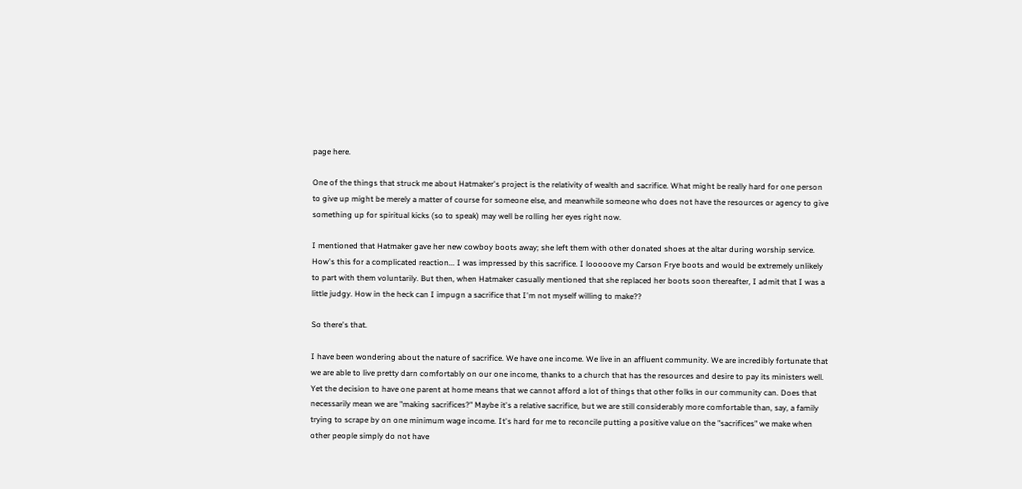page here.

One of the things that struck me about Hatmaker's project is the relativity of wealth and sacrifice. What might be really hard for one person to give up might be merely a matter of course for someone else, and meanwhile someone who does not have the resources or agency to give something up for spiritual kicks (so to speak) may well be rolling her eyes right now.

I mentioned that Hatmaker gave her new cowboy boots away; she left them with other donated shoes at the altar during worship service. How's this for a complicated reaction... I was impressed by this sacrifice. I looooove my Carson Frye boots and would be extremely unlikely to part with them voluntarily. But then, when Hatmaker casually mentioned that she replaced her boots soon thereafter, I admit that I was a little judgy. How in the heck can I impugn a sacrifice that I'm not myself willing to make??

So there's that.

I have been wondering about the nature of sacrifice. We have one income. We live in an affluent community. We are incredibly fortunate that we are able to live pretty darn comfortably on our one income, thanks to a church that has the resources and desire to pay its ministers well. Yet the decision to have one parent at home means that we cannot afford a lot of things that other folks in our community can. Does that necessarily mean we are "making sacrifices?" Maybe it's a relative sacrifice, but we are still considerably more comfortable than, say, a family trying to scrape by on one minimum wage income. It's hard for me to reconcile putting a positive value on the "sacrifices" we make when other people simply do not have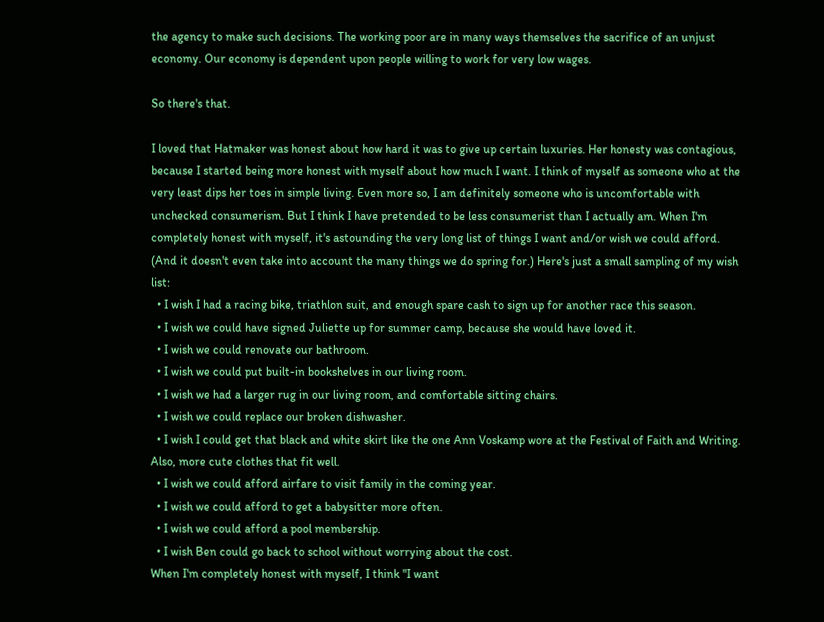the agency to make such decisions. The working poor are in many ways themselves the sacrifice of an unjust economy. Our economy is dependent upon people willing to work for very low wages.

So there's that.

I loved that Hatmaker was honest about how hard it was to give up certain luxuries. Her honesty was contagious, because I started being more honest with myself about how much I want. I think of myself as someone who at the very least dips her toes in simple living. Even more so, I am definitely someone who is uncomfortable with unchecked consumerism. But I think I have pretended to be less consumerist than I actually am. When I'm completely honest with myself, it's astounding the very long list of things I want and/or wish we could afford. (And it doesn't even take into account the many things we do spring for.) Here's just a small sampling of my wish list:
  • I wish I had a racing bike, triathlon suit, and enough spare cash to sign up for another race this season.
  • I wish we could have signed Juliette up for summer camp, because she would have loved it.
  • I wish we could renovate our bathroom.
  • I wish we could put built-in bookshelves in our living room.
  • I wish we had a larger rug in our living room, and comfortable sitting chairs.
  • I wish we could replace our broken dishwasher.
  • I wish I could get that black and white skirt like the one Ann Voskamp wore at the Festival of Faith and Writing. Also, more cute clothes that fit well.
  • I wish we could afford airfare to visit family in the coming year.
  • I wish we could afford to get a babysitter more often.
  • I wish we could afford a pool membership.
  • I wish Ben could go back to school without worrying about the cost.
When I'm completely honest with myself, I think "I want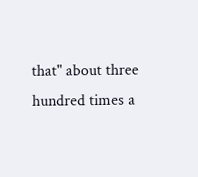that" about three hundred times a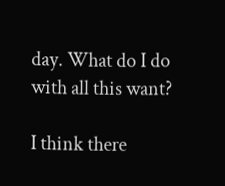day. What do I do with all this want?

I think there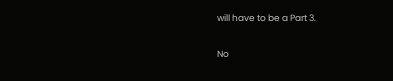will have to be a Part 3.

No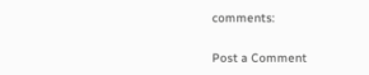comments:

Post a Comment